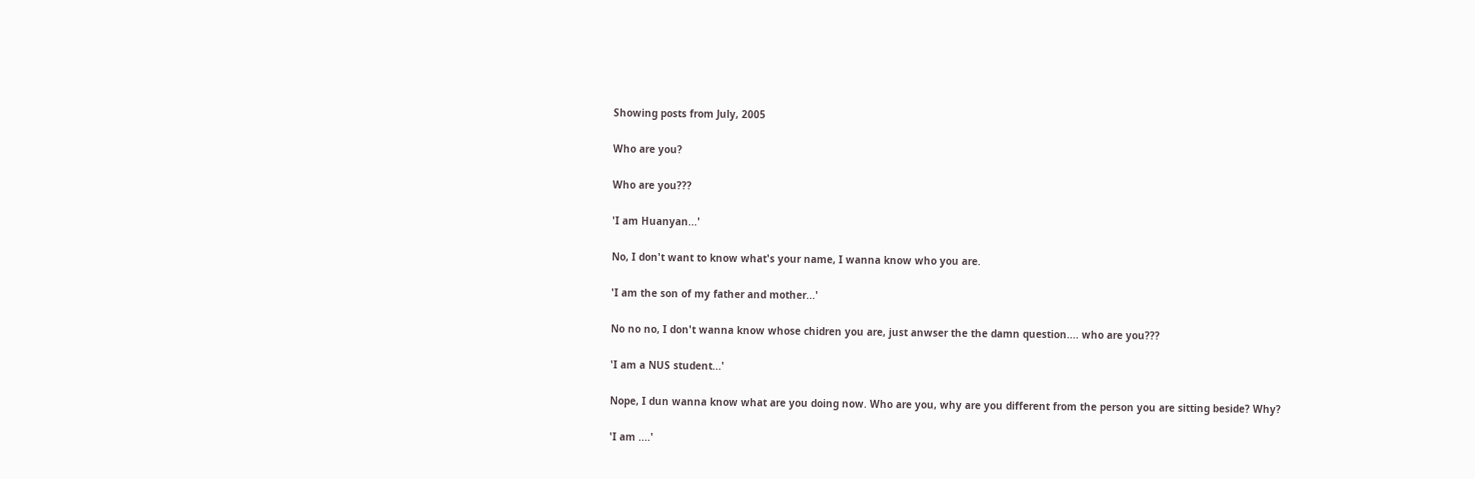Showing posts from July, 2005

Who are you?

Who are you???

'I am Huanyan...'

No, I don't want to know what's your name, I wanna know who you are.

'I am the son of my father and mother...'

No no no, I don't wanna know whose chidren you are, just anwser the the damn question.... who are you???

'I am a NUS student...'

Nope, I dun wanna know what are you doing now. Who are you, why are you different from the person you are sitting beside? Why?

'I am ....'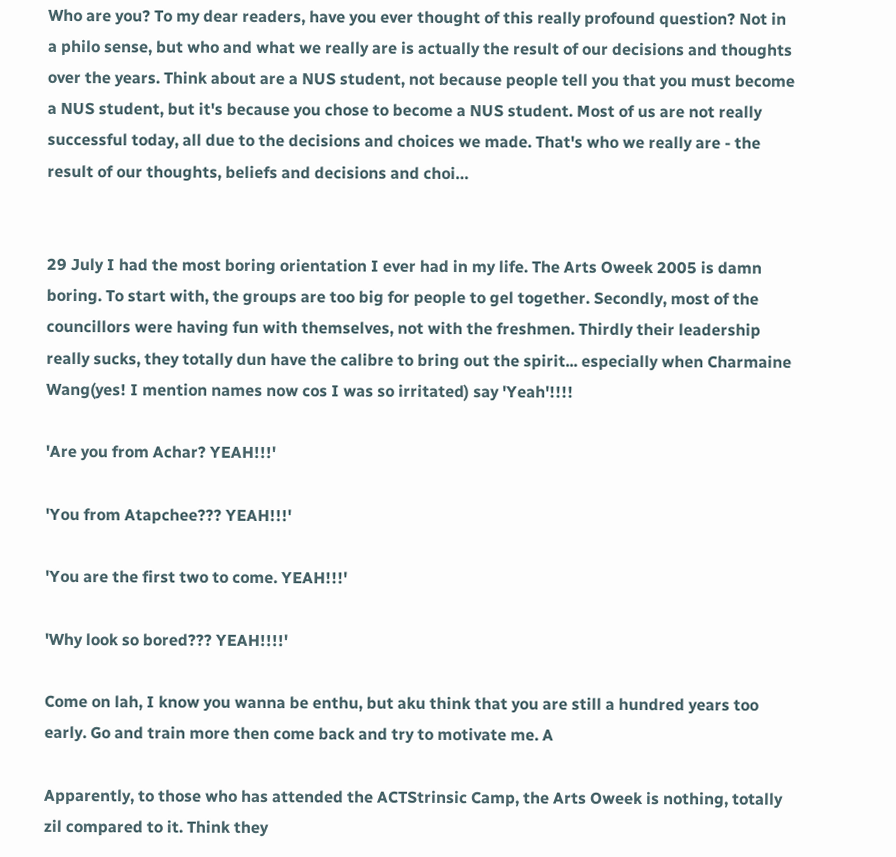Who are you? To my dear readers, have you ever thought of this really profound question? Not in a philo sense, but who and what we really are is actually the result of our decisions and thoughts over the years. Think about are a NUS student, not because people tell you that you must become a NUS student, but it's because you chose to become a NUS student. Most of us are not really successful today, all due to the decisions and choices we made. That's who we really are - the result of our thoughts, beliefs and decisions and choi…


29 July I had the most boring orientation I ever had in my life. The Arts Oweek 2005 is damn boring. To start with, the groups are too big for people to gel together. Secondly, most of the councillors were having fun with themselves, not with the freshmen. Thirdly their leadership really sucks, they totally dun have the calibre to bring out the spirit... especially when Charmaine Wang(yes! I mention names now cos I was so irritated) say 'Yeah'!!!!

'Are you from Achar? YEAH!!!'

'You from Atapchee??? YEAH!!!'

'You are the first two to come. YEAH!!!'

'Why look so bored??? YEAH!!!!'

Come on lah, I know you wanna be enthu, but aku think that you are still a hundred years too early. Go and train more then come back and try to motivate me. A

Apparently, to those who has attended the ACTStrinsic Camp, the Arts Oweek is nothing, totally zil compared to it. Think they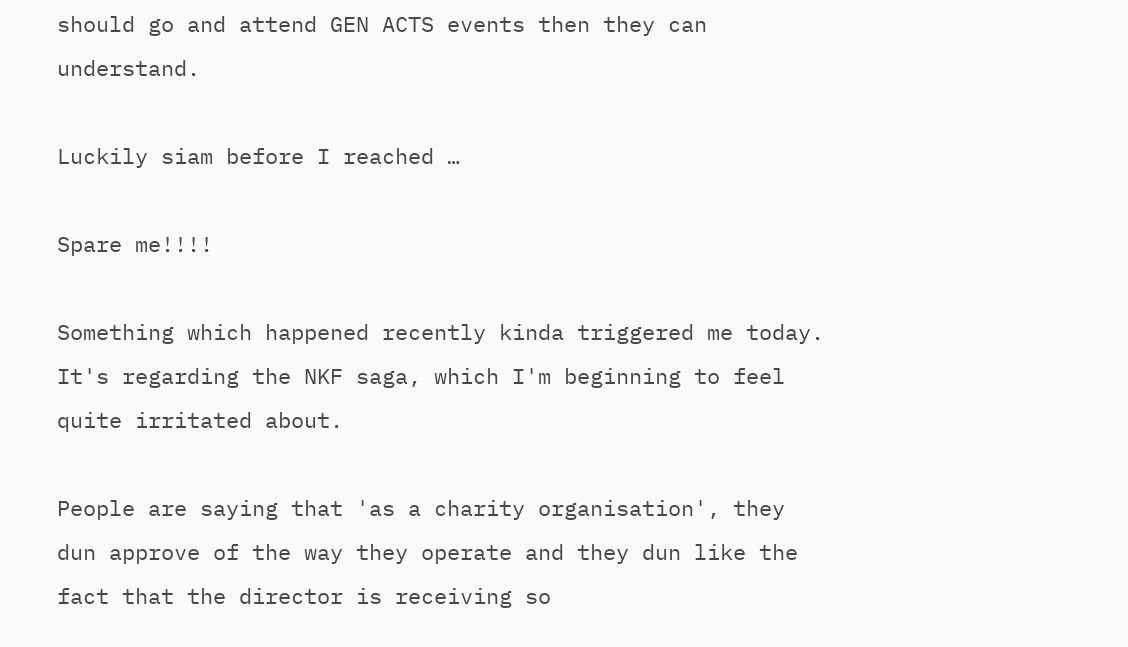should go and attend GEN ACTS events then they can understand.

Luckily siam before I reached …

Spare me!!!!

Something which happened recently kinda triggered me today. It's regarding the NKF saga, which I'm beginning to feel quite irritated about.

People are saying that 'as a charity organisation', they dun approve of the way they operate and they dun like the fact that the director is receiving so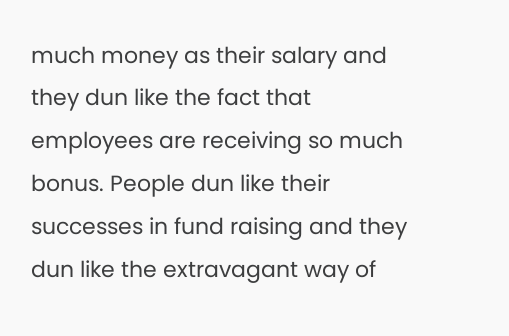much money as their salary and they dun like the fact that employees are receiving so much bonus. People dun like their successes in fund raising and they dun like the extravagant way of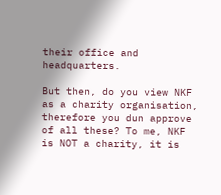their office and headquarters.

But then, do you view NKF as a charity organisation, therefore you dun approve of all these? To me, NKF is NOT a charity, it is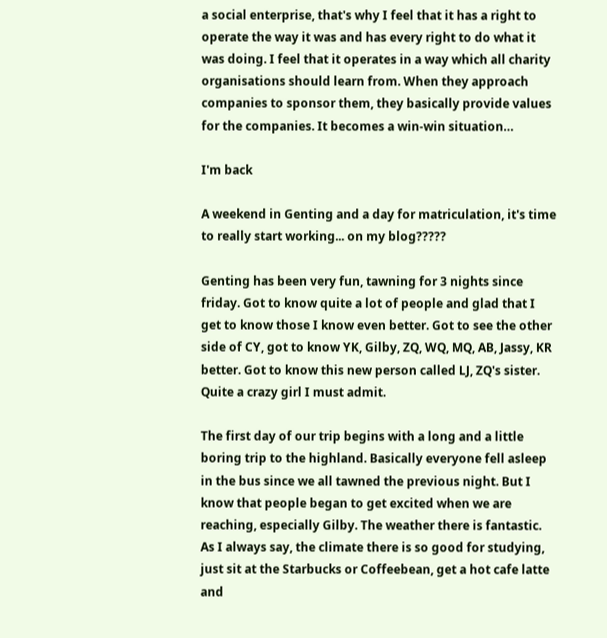a social enterprise, that's why I feel that it has a right to operate the way it was and has every right to do what it was doing. I feel that it operates in a way which all charity organisations should learn from. When they approach companies to sponsor them, they basically provide values for the companies. It becomes a win-win situation…

I'm back

A weekend in Genting and a day for matriculation, it's time to really start working... on my blog?????

Genting has been very fun, tawning for 3 nights since friday. Got to know quite a lot of people and glad that I get to know those I know even better. Got to see the other side of CY, got to know YK, Gilby, ZQ, WQ, MQ, AB, Jassy, KR better. Got to know this new person called LJ, ZQ's sister. Quite a crazy girl I must admit.

The first day of our trip begins with a long and a little boring trip to the highland. Basically everyone fell asleep in the bus since we all tawned the previous night. But I know that people began to get excited when we are reaching, especially Gilby. The weather there is fantastic. As I always say, the climate there is so good for studying, just sit at the Starbucks or Coffeebean, get a hot cafe latte and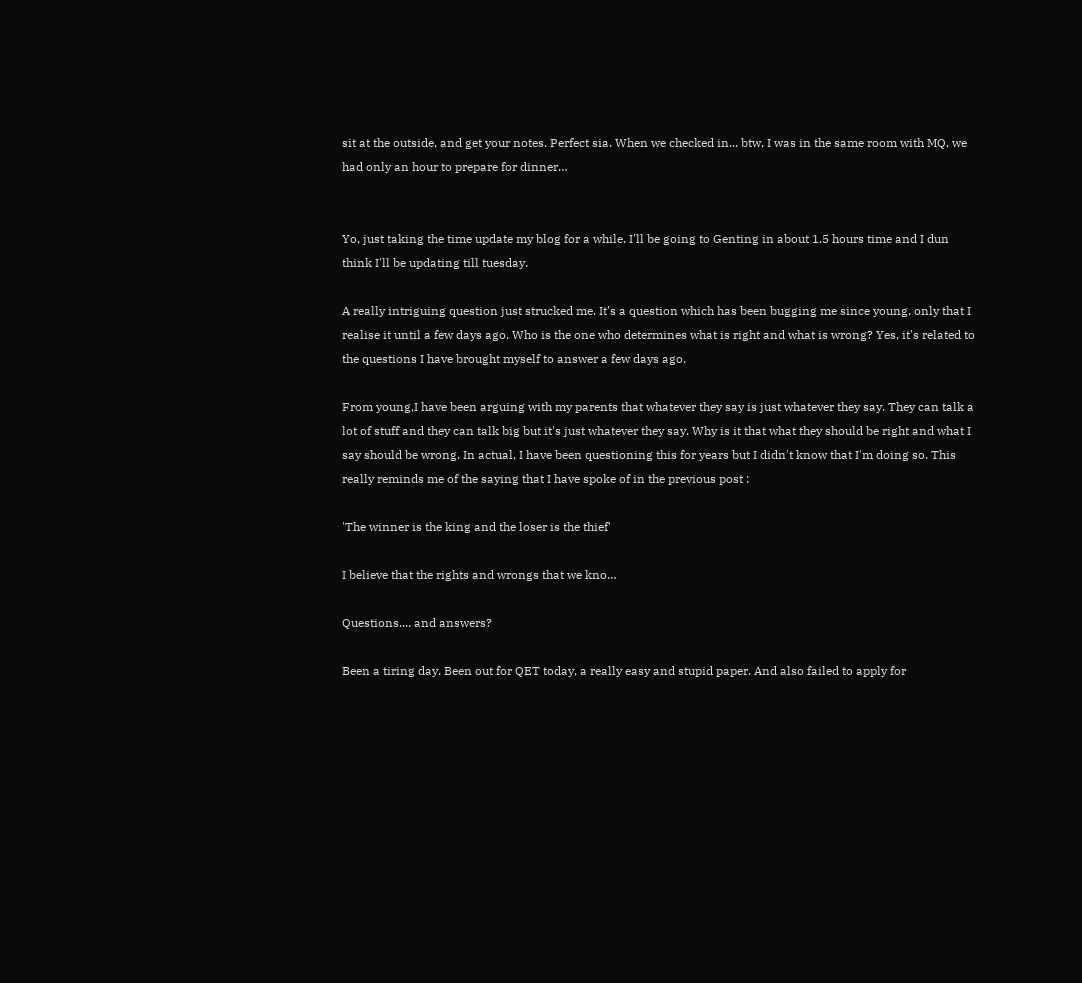sit at the outside, and get your notes. Perfect sia. When we checked in... btw, I was in the same room with MQ, we had only an hour to prepare for dinner…


Yo, just taking the time update my blog for a while. I'll be going to Genting in about 1.5 hours time and I dun think I'll be updating till tuesday.

A really intriguing question just strucked me. It's a question which has been bugging me since young, only that I realise it until a few days ago. Who is the one who determines what is right and what is wrong? Yes, it's related to the questions I have brought myself to answer a few days ago.

From young,I have been arguing with my parents that whatever they say is just whatever they say. They can talk a lot of stuff and they can talk big but it's just whatever they say. Why is it that what they should be right and what I say should be wrong. In actual, I have been questioning this for years but I didn't know that I'm doing so. This really reminds me of the saying that I have spoke of in the previous post :

'The winner is the king and the loser is the thief'

I believe that the rights and wrongs that we kno…

Questions.... and answers?

Been a tiring day. Been out for QET today, a really easy and stupid paper. And also failed to apply for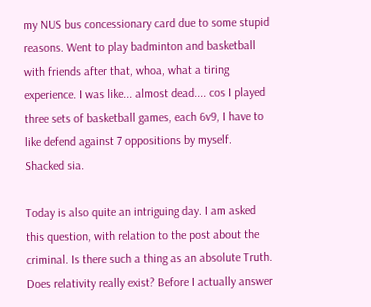my NUS bus concessionary card due to some stupid reasons. Went to play badminton and basketball with friends after that, whoa, what a tiring experience. I was like... almost dead.... cos I played three sets of basketball games, each 6v9, I have to like defend against 7 oppositions by myself. Shacked sia.

Today is also quite an intriguing day. I am asked this question, with relation to the post about the criminal. Is there such a thing as an absolute Truth. Does relativity really exist? Before I actually answer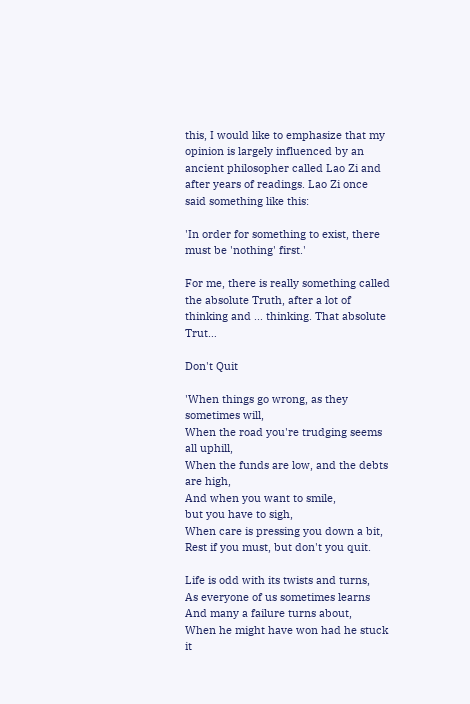this, I would like to emphasize that my opinion is largely influenced by an ancient philosopher called Lao Zi and after years of readings. Lao Zi once said something like this:

'In order for something to exist, there must be 'nothing' first.'

For me, there is really something called the absolute Truth, after a lot of thinking and ... thinking. That absolute Trut…

Don't Quit

'When things go wrong, as they sometimes will,
When the road you're trudging seems all uphill,
When the funds are low, and the debts are high,
And when you want to smile,
but you have to sigh,
When care is pressing you down a bit,
Rest if you must, but don't you quit.

Life is odd with its twists and turns,
As everyone of us sometimes learns
And many a failure turns about,
When he might have won had he stuck it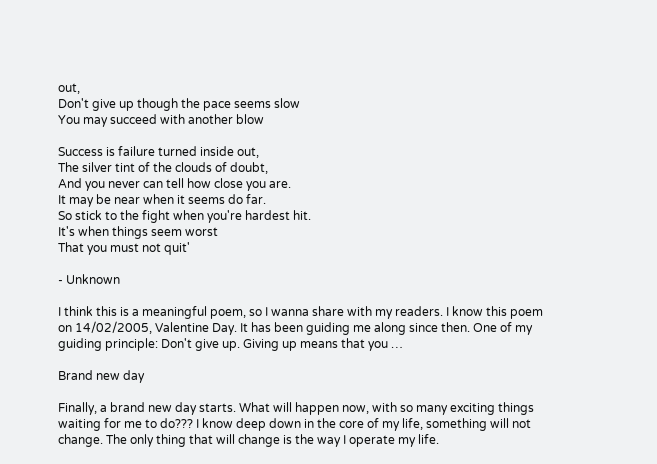out,
Don't give up though the pace seems slow
You may succeed with another blow

Success is failure turned inside out,
The silver tint of the clouds of doubt,
And you never can tell how close you are.
It may be near when it seems do far.
So stick to the fight when you're hardest hit.
It's when things seem worst
That you must not quit'

- Unknown

I think this is a meaningful poem, so I wanna share with my readers. I know this poem on 14/02/2005, Valentine Day. It has been guiding me along since then. One of my guiding principle: Don't give up. Giving up means that you …

Brand new day

Finally, a brand new day starts. What will happen now, with so many exciting things waiting for me to do??? I know deep down in the core of my life, something will not change. The only thing that will change is the way I operate my life.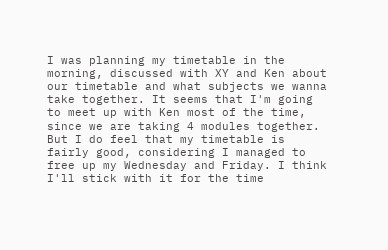I was planning my timetable in the morning, discussed with XY and Ken about our timetable and what subjects we wanna take together. It seems that I'm going to meet up with Ken most of the time, since we are taking 4 modules together. But I do feel that my timetable is fairly good, considering I managed to free up my Wednesday and Friday. I think I'll stick with it for the time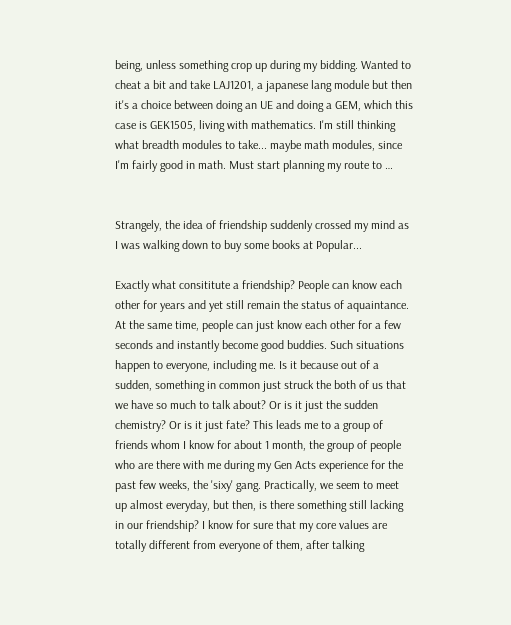being, unless something crop up during my bidding. Wanted to cheat a bit and take LAJ1201, a japanese lang module but then it's a choice between doing an UE and doing a GEM, which this case is GEK1505, living with mathematics. I'm still thinking what breadth modules to take... maybe math modules, since I'm fairly good in math. Must start planning my route to …


Strangely, the idea of friendship suddenly crossed my mind as I was walking down to buy some books at Popular...

Exactly what consititute a friendship? People can know each other for years and yet still remain the status of aquaintance. At the same time, people can just know each other for a few seconds and instantly become good buddies. Such situations happen to everyone, including me. Is it because out of a sudden, something in common just struck the both of us that we have so much to talk about? Or is it just the sudden chemistry? Or is it just fate? This leads me to a group of friends whom I know for about 1 month, the group of people who are there with me during my Gen Acts experience for the past few weeks, the 'sixy' gang. Practically, we seem to meet up almost everyday, but then, is there something still lacking in our friendship? I know for sure that my core values are totally different from everyone of them, after talking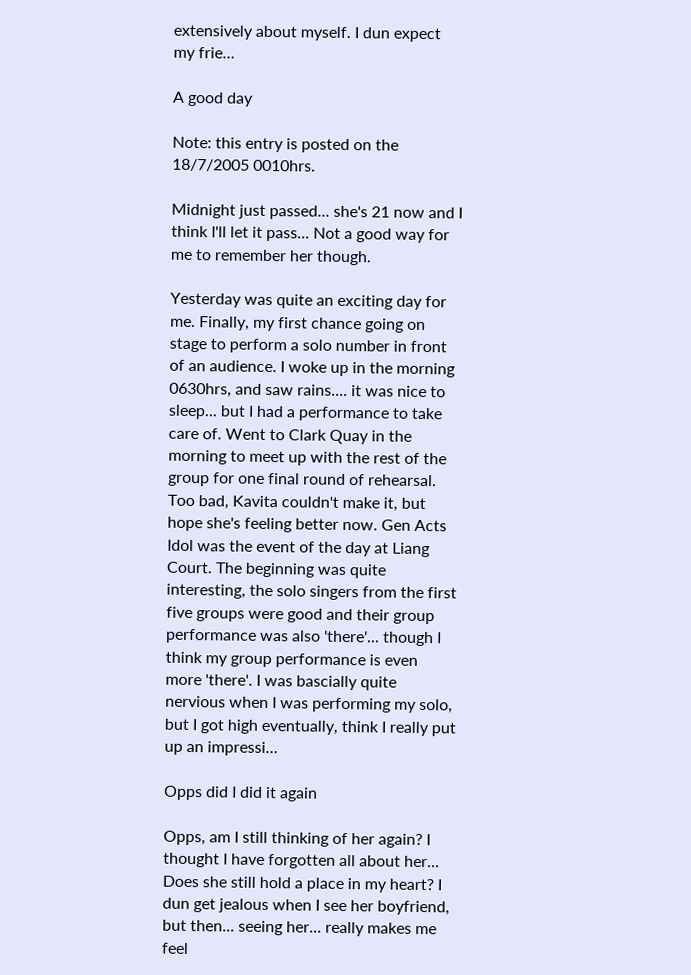extensively about myself. I dun expect my frie…

A good day

Note: this entry is posted on the 18/7/2005 0010hrs.

Midnight just passed... she's 21 now and I think I'll let it pass... Not a good way for me to remember her though.

Yesterday was quite an exciting day for me. Finally, my first chance going on stage to perform a solo number in front of an audience. I woke up in the morning 0630hrs, and saw rains.... it was nice to sleep... but I had a performance to take care of. Went to Clark Quay in the morning to meet up with the rest of the group for one final round of rehearsal. Too bad, Kavita couldn't make it, but hope she's feeling better now. Gen Acts Idol was the event of the day at Liang Court. The beginning was quite interesting, the solo singers from the first five groups were good and their group performance was also 'there'... though I think my group performance is even more 'there'. I was bascially quite nervious when I was performing my solo, but I got high eventually, think I really put up an impressi…

Opps did I did it again

Opps, am I still thinking of her again? I thought I have forgotten all about her... Does she still hold a place in my heart? I dun get jealous when I see her boyfriend, but then... seeing her... really makes me feel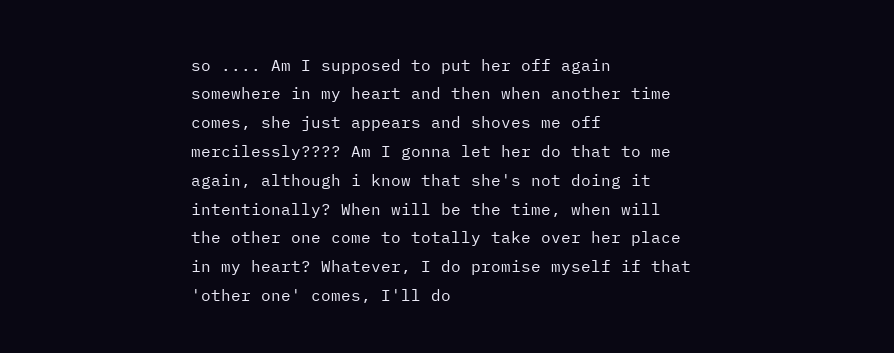so .... Am I supposed to put her off again somewhere in my heart and then when another time comes, she just appears and shoves me off mercilessly???? Am I gonna let her do that to me again, although i know that she's not doing it intentionally? When will be the time, when will the other one come to totally take over her place in my heart? Whatever, I do promise myself if that 'other one' comes, I'll do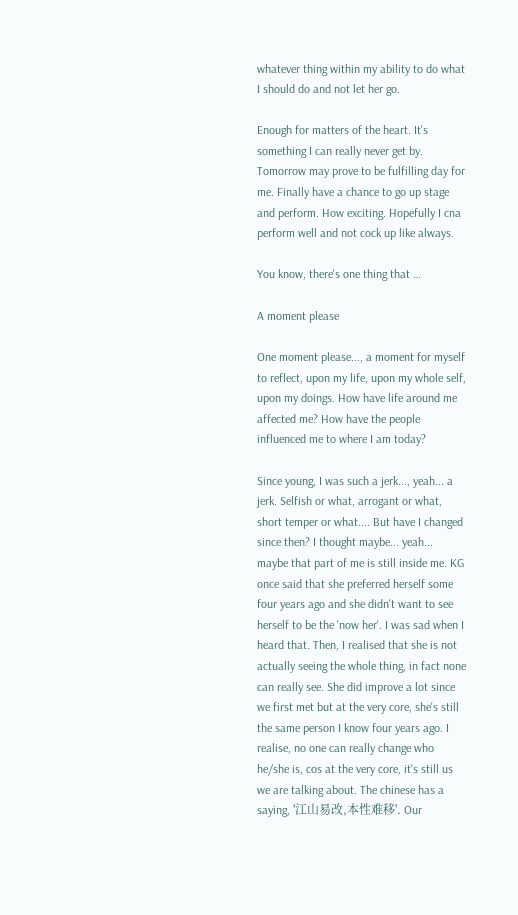whatever thing within my ability to do what I should do and not let her go.

Enough for matters of the heart. It's something I can really never get by. Tomorrow may prove to be fulfilling day for me. Finally have a chance to go up stage and perform. How exciting. Hopefully I cna perform well and not cock up like always.

You know, there's one thing that …

A moment please

One moment please..., a moment for myself to reflect, upon my life, upon my whole self, upon my doings. How have life around me affected me? How have the people influenced me to where I am today?

Since young, I was such a jerk..., yeah... a jerk. Selfish or what, arrogant or what, short temper or what.... But have I changed since then? I thought maybe... yeah... maybe that part of me is still inside me. KG once said that she preferred herself some four years ago and she didn't want to see herself to be the 'now her'. I was sad when I heard that. Then, I realised that she is not actually seeing the whole thing, in fact none can really see. She did improve a lot since we first met but at the very core, she's still the same person I know four years ago. I realise, no one can really change who he/she is, cos at the very core, it's still us we are talking about. The chinese has a saying, '江山易改,本性难移'. Our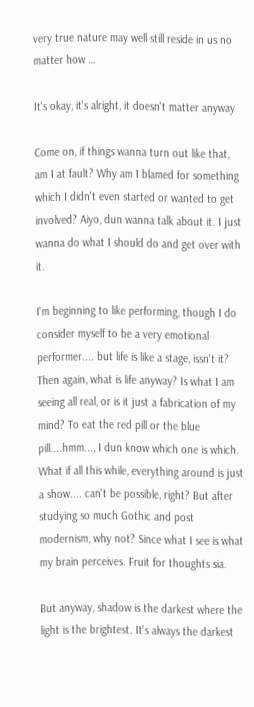very true nature may well still reside in us no matter how …

It's okay, it's alright, it doesn't matter anyway

Come on, if things wanna turn out like that, am I at fault? Why am I blamed for something which I didn't even started or wanted to get involved? Aiyo, dun wanna talk about it. I just wanna do what I should do and get over with it.

I'm beginning to like performing, though I do consider myself to be a very emotional performer.... but life is like a stage, issn't it? Then again, what is life anyway? Is what I am seeing all real, or is it just a fabrication of my mind? To eat the red pill or the blue pill....hmm..., I dun know which one is which. What if all this while, everything around is just a show.... can't be possible, right? But after studying so much Gothic and post modernism, why not? Since what I see is what my brain perceives. Fruit for thoughts sia.

But anyway, shadow is the darkest where the light is the brightest. It's always the darkest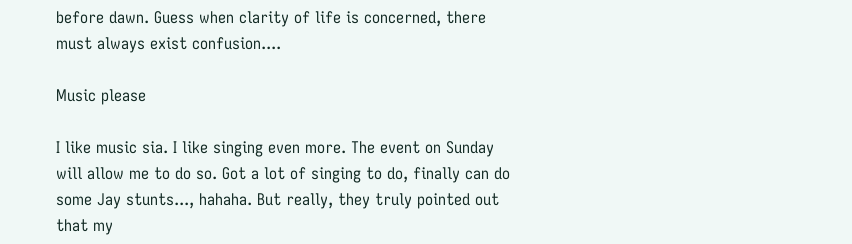before dawn. Guess when clarity of life is concerned, there must always exist confusion....

Music please

I like music sia. I like singing even more. The event on Sunday will allow me to do so. Got a lot of singing to do, finally can do some Jay stunts..., hahaha. But really, they truly pointed out that my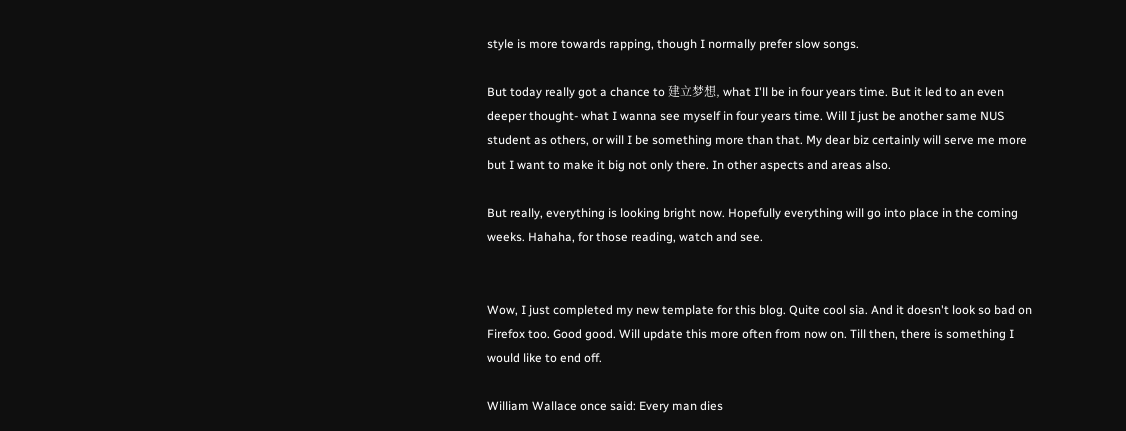style is more towards rapping, though I normally prefer slow songs.

But today really got a chance to 建立梦想, what I'll be in four years time. But it led to an even deeper thought- what I wanna see myself in four years time. Will I just be another same NUS student as others, or will I be something more than that. My dear biz certainly will serve me more but I want to make it big not only there. In other aspects and areas also.

But really, everything is looking bright now. Hopefully everything will go into place in the coming weeks. Hahaha, for those reading, watch and see.


Wow, I just completed my new template for this blog. Quite cool sia. And it doesn't look so bad on Firefox too. Good good. Will update this more often from now on. Till then, there is something I would like to end off.

William Wallace once said: Every man dies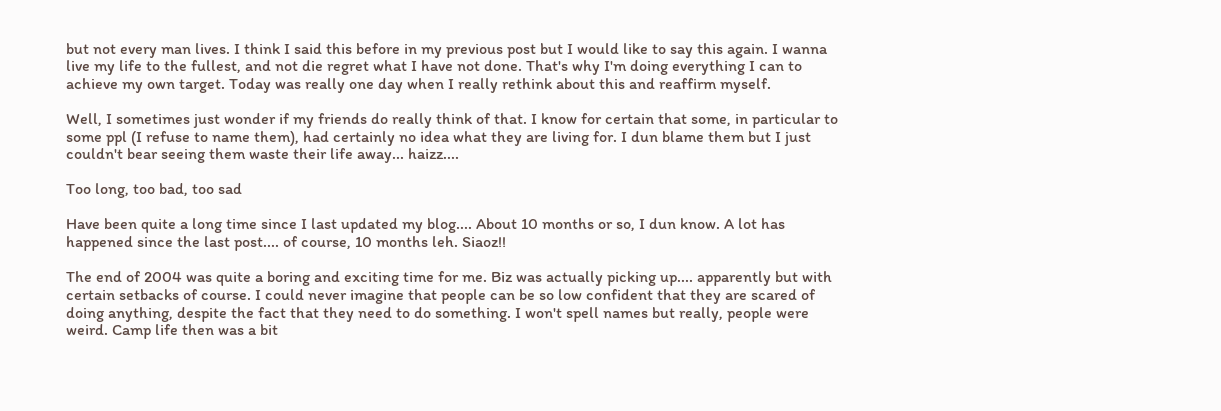but not every man lives. I think I said this before in my previous post but I would like to say this again. I wanna live my life to the fullest, and not die regret what I have not done. That's why I'm doing everything I can to achieve my own target. Today was really one day when I really rethink about this and reaffirm myself.

Well, I sometimes just wonder if my friends do really think of that. I know for certain that some, in particular to some ppl (I refuse to name them), had certainly no idea what they are living for. I dun blame them but I just couldn't bear seeing them waste their life away... haizz....

Too long, too bad, too sad

Have been quite a long time since I last updated my blog.... About 10 months or so, I dun know. A lot has happened since the last post.... of course, 10 months leh. Siaoz!!

The end of 2004 was quite a boring and exciting time for me. Biz was actually picking up.... apparently but with certain setbacks of course. I could never imagine that people can be so low confident that they are scared of doing anything, despite the fact that they need to do something. I won't spell names but really, people were weird. Camp life then was a bit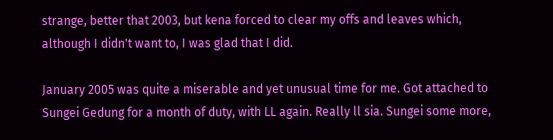strange, better that 2003, but kena forced to clear my offs and leaves which, although I didn't want to, I was glad that I did.

January 2005 was quite a miserable and yet unusual time for me. Got attached to Sungei Gedung for a month of duty, with LL again. Really ll sia. Sungei some more,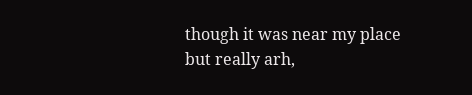though it was near my place but really arh,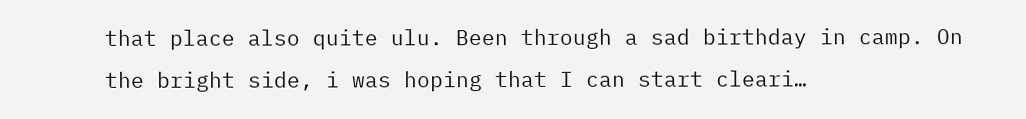that place also quite ulu. Been through a sad birthday in camp. On the bright side, i was hoping that I can start cleari…